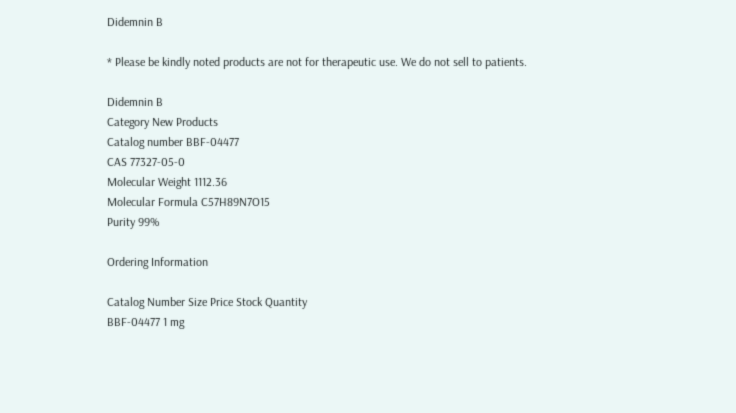Didemnin B

* Please be kindly noted products are not for therapeutic use. We do not sell to patients.

Didemnin B
Category New Products
Catalog number BBF-04477
CAS 77327-05-0
Molecular Weight 1112.36
Molecular Formula C57H89N7O15
Purity 99%

Ordering Information

Catalog Number Size Price Stock Quantity
BBF-04477 1 mg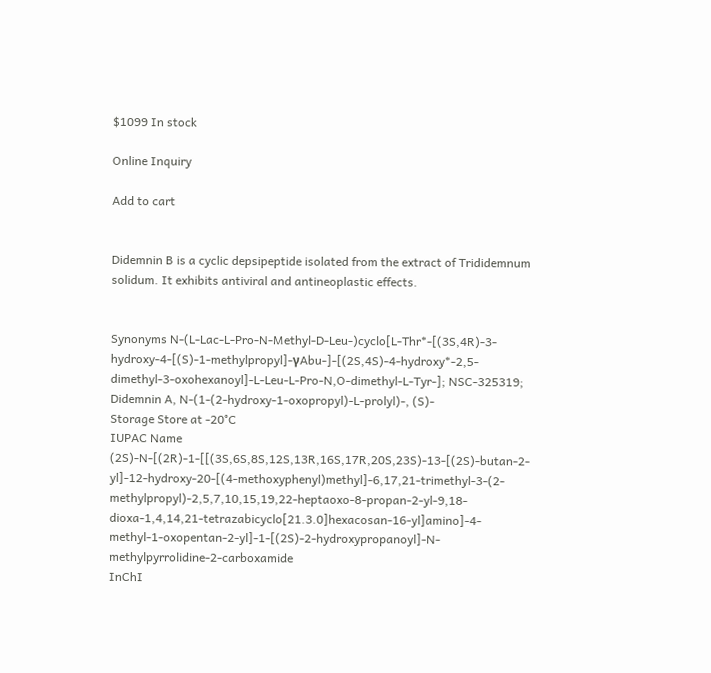$1099 In stock

Online Inquiry

Add to cart


Didemnin B is a cyclic depsipeptide isolated from the extract of Trididemnum solidum. It exhibits antiviral and antineoplastic effects.


Synonyms N-(L-Lac-L-Pro-N-Methyl-D-Leu-)cyclo[L-Thr*-[(3S,4R)-3-hydroxy-4-[(S)-1-methylpropyl]-γAbu-]-[(2S,4S)-4-hydroxy*-2,5-dimethyl-3-oxohexanoyl]-L-Leu-L-Pro-N,O-dimethyl-L-Tyr-]; NSC-325319; Didemnin A, N-(1-(2-hydroxy-1-oxopropyl)-L-prolyl)-, (S)-
Storage Store at -20°C
IUPAC Name (2S)-N-[(2R)-1-[[(3S,6S,8S,12S,13R,16S,17R,20S,23S)-13-[(2S)-butan-2-yl]-12-hydroxy-20-[(4-methoxyphenyl)methyl]-6,17,21-trimethyl-3-(2-methylpropyl)-2,5,7,10,15,19,22-heptaoxo-8-propan-2-yl-9,18-dioxa-1,4,14,21-tetrazabicyclo[21.3.0]hexacosan-16-yl]amino]-4-methyl-1-oxopentan-2-yl]-1-[(2S)-2-hydroxypropanoyl]-N-methylpyrrolidine-2-carboxamide
InChI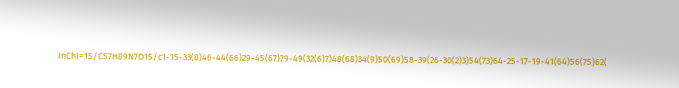InChI=1S/C57H89N7O15/c1-15-33(8)46-44(66)29-45(67)79-49(32(6)7)48(68)34(9)50(69)58-39(26-30(2)3)54(73)64-25-17-19-41(64)56(75)62(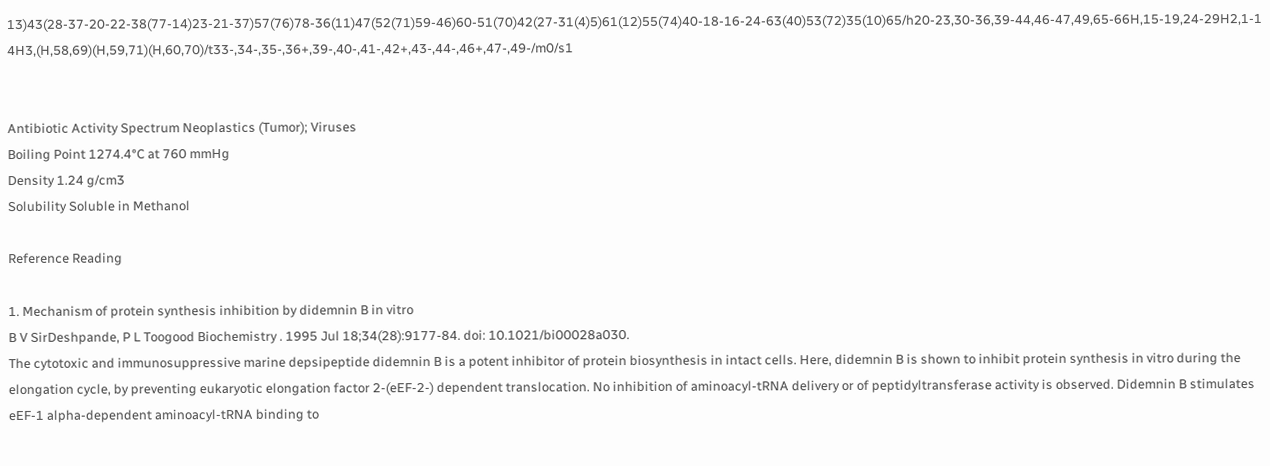13)43(28-37-20-22-38(77-14)23-21-37)57(76)78-36(11)47(52(71)59-46)60-51(70)42(27-31(4)5)61(12)55(74)40-18-16-24-63(40)53(72)35(10)65/h20-23,30-36,39-44,46-47,49,65-66H,15-19,24-29H2,1-14H3,(H,58,69)(H,59,71)(H,60,70)/t33-,34-,35-,36+,39-,40-,41-,42+,43-,44-,46+,47-,49-/m0/s1


Antibiotic Activity Spectrum Neoplastics (Tumor); Viruses
Boiling Point 1274.4°C at 760 mmHg
Density 1.24 g/cm3
Solubility Soluble in Methanol

Reference Reading

1. Mechanism of protein synthesis inhibition by didemnin B in vitro
B V SirDeshpande, P L Toogood Biochemistry . 1995 Jul 18;34(28):9177-84. doi: 10.1021/bi00028a030.
The cytotoxic and immunosuppressive marine depsipeptide didemnin B is a potent inhibitor of protein biosynthesis in intact cells. Here, didemnin B is shown to inhibit protein synthesis in vitro during the elongation cycle, by preventing eukaryotic elongation factor 2-(eEF-2-) dependent translocation. No inhibition of aminoacyl-tRNA delivery or of peptidyltransferase activity is observed. Didemnin B stimulates eEF-1 alpha-dependent aminoacyl-tRNA binding to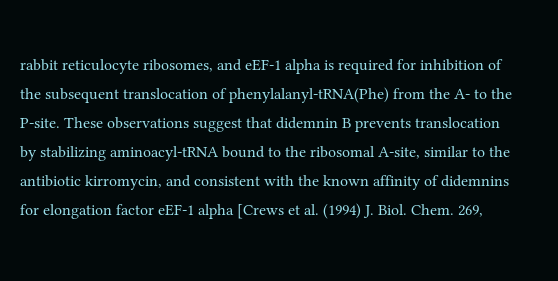rabbit reticulocyte ribosomes, and eEF-1 alpha is required for inhibition of the subsequent translocation of phenylalanyl-tRNA(Phe) from the A- to the P-site. These observations suggest that didemnin B prevents translocation by stabilizing aminoacyl-tRNA bound to the ribosomal A-site, similar to the antibiotic kirromycin, and consistent with the known affinity of didemnins for elongation factor eEF-1 alpha [Crews et al. (1994) J. Biol. Chem. 269,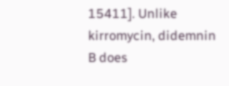15411]. Unlike kirromycin, didemnin B does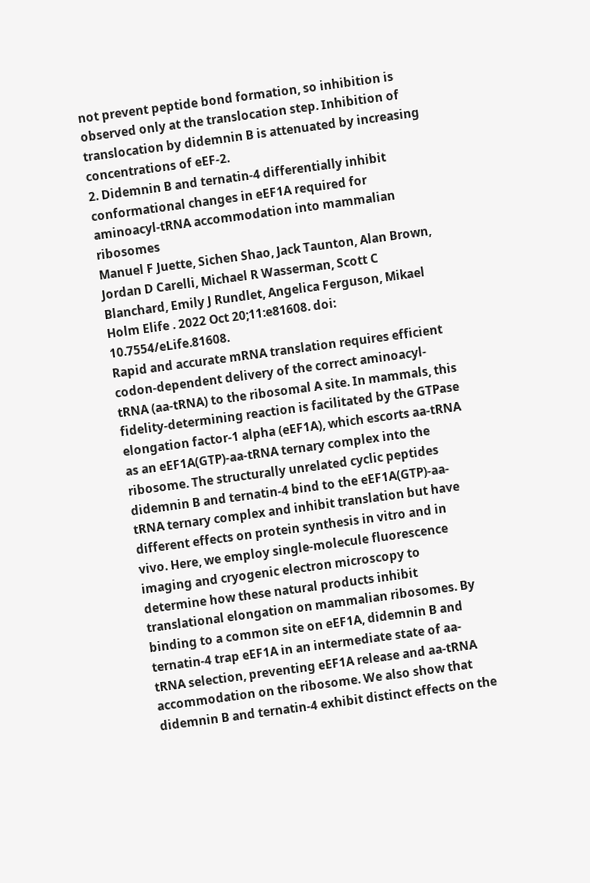not prevent peptide bond formation, so inhibition is observed only at the translocation step. Inhibition of translocation by didemnin B is attenuated by increasing concentrations of eEF-2.
2. Didemnin B and ternatin-4 differentially inhibit conformational changes in eEF1A required for aminoacyl-tRNA accommodation into mammalian ribosomes
Manuel F Juette, Sichen Shao, Jack Taunton, Alan Brown, Jordan D Carelli, Michael R Wasserman, Scott C Blanchard, Emily J Rundlet, Angelica Ferguson, Mikael Holm Elife . 2022 Oct 20;11:e81608. doi: 10.7554/eLife.81608.
Rapid and accurate mRNA translation requires efficient codon-dependent delivery of the correct aminoacyl-tRNA (aa-tRNA) to the ribosomal A site. In mammals, this fidelity-determining reaction is facilitated by the GTPase elongation factor-1 alpha (eEF1A), which escorts aa-tRNA as an eEF1A(GTP)-aa-tRNA ternary complex into the ribosome. The structurally unrelated cyclic peptides didemnin B and ternatin-4 bind to the eEF1A(GTP)-aa-tRNA ternary complex and inhibit translation but have different effects on protein synthesis in vitro and in vivo. Here, we employ single-molecule fluorescence imaging and cryogenic electron microscopy to determine how these natural products inhibit translational elongation on mammalian ribosomes. By binding to a common site on eEF1A, didemnin B and ternatin-4 trap eEF1A in an intermediate state of aa-tRNA selection, preventing eEF1A release and aa-tRNA accommodation on the ribosome. We also show that didemnin B and ternatin-4 exhibit distinct effects on the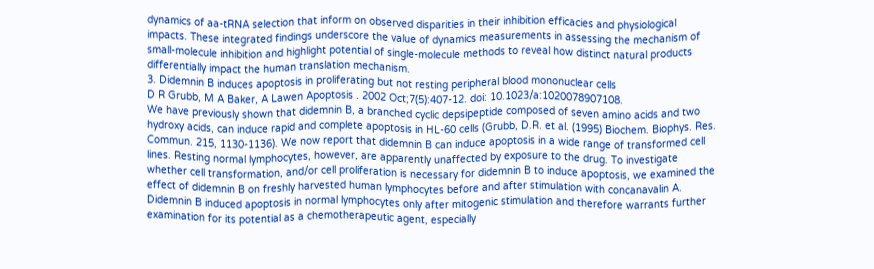dynamics of aa-tRNA selection that inform on observed disparities in their inhibition efficacies and physiological impacts. These integrated findings underscore the value of dynamics measurements in assessing the mechanism of small-molecule inhibition and highlight potential of single-molecule methods to reveal how distinct natural products differentially impact the human translation mechanism.
3. Didemnin B induces apoptosis in proliferating but not resting peripheral blood mononuclear cells
D R Grubb, M A Baker, A Lawen Apoptosis . 2002 Oct;7(5):407-12. doi: 10.1023/a:1020078907108.
We have previously shown that didemnin B, a branched cyclic depsipeptide composed of seven amino acids and two hydroxy acids, can induce rapid and complete apoptosis in HL-60 cells (Grubb, D.R. et al. (1995) Biochem. Biophys. Res. Commun. 215, 1130-1136). We now report that didemnin B can induce apoptosis in a wide range of transformed cell lines. Resting normal lymphocytes, however, are apparently unaffected by exposure to the drug. To investigate whether cell transformation, and/or cell proliferation is necessary for didemnin B to induce apoptosis, we examined the effect of didemnin B on freshly harvested human lymphocytes before and after stimulation with concanavalin A. Didemnin B induced apoptosis in normal lymphocytes only after mitogenic stimulation and therefore warrants further examination for its potential as a chemotherapeutic agent, especially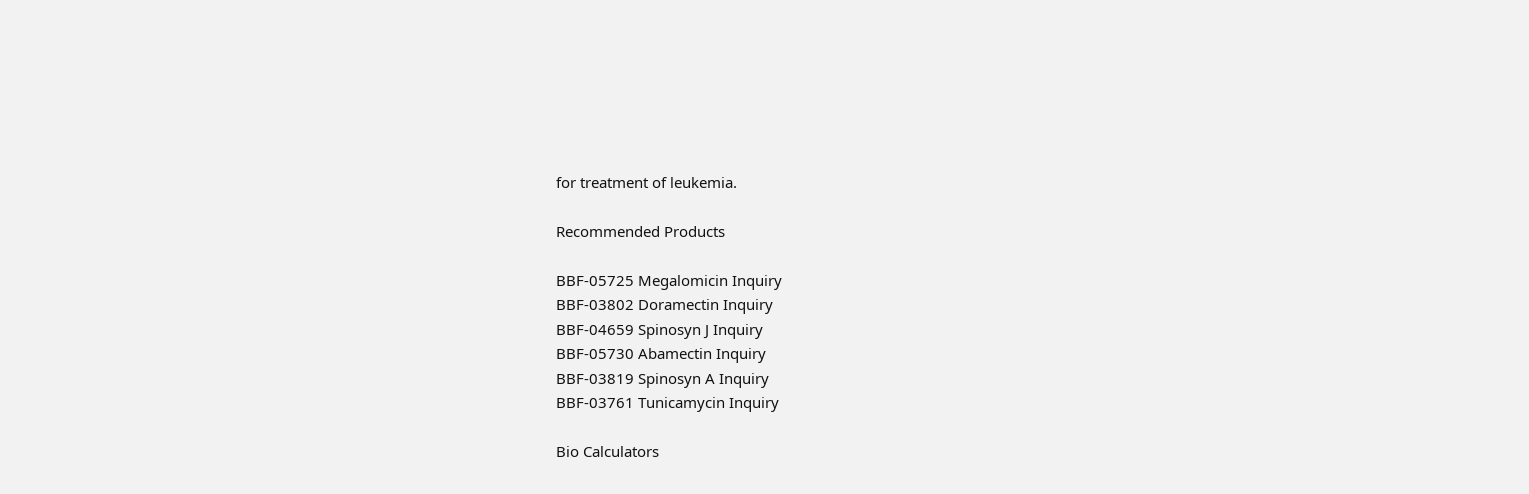for treatment of leukemia.

Recommended Products

BBF-05725 Megalomicin Inquiry
BBF-03802 Doramectin Inquiry
BBF-04659 Spinosyn J Inquiry
BBF-05730 Abamectin Inquiry
BBF-03819 Spinosyn A Inquiry
BBF-03761 Tunicamycin Inquiry

Bio Calculators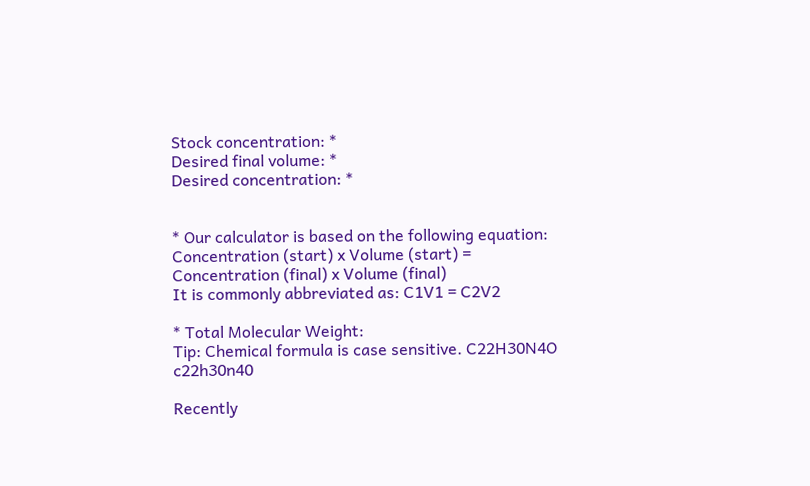Stock concentration: *
Desired final volume: *
Desired concentration: *


* Our calculator is based on the following equation:
Concentration (start) x Volume (start) = Concentration (final) x Volume (final)
It is commonly abbreviated as: C1V1 = C2V2

* Total Molecular Weight:
Tip: Chemical formula is case sensitive. C22H30N4O c22h30n40

Recently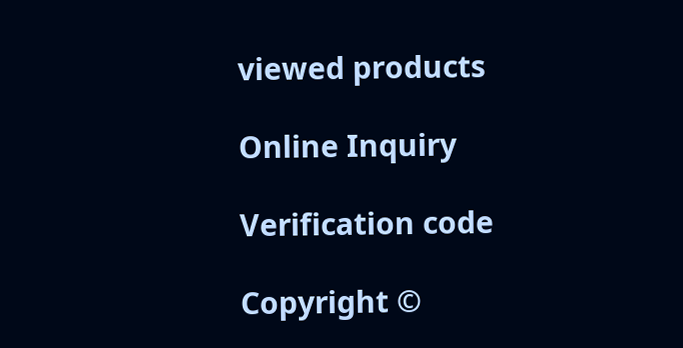viewed products

Online Inquiry

Verification code

Copyright ©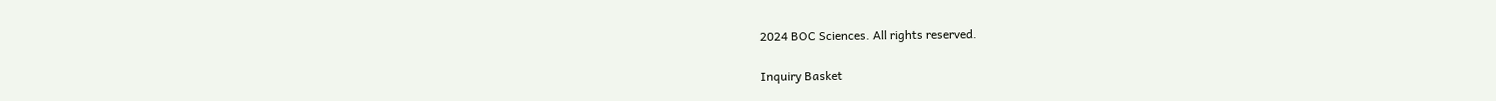2024 BOC Sciences. All rights reserved.

Inquiry Basket